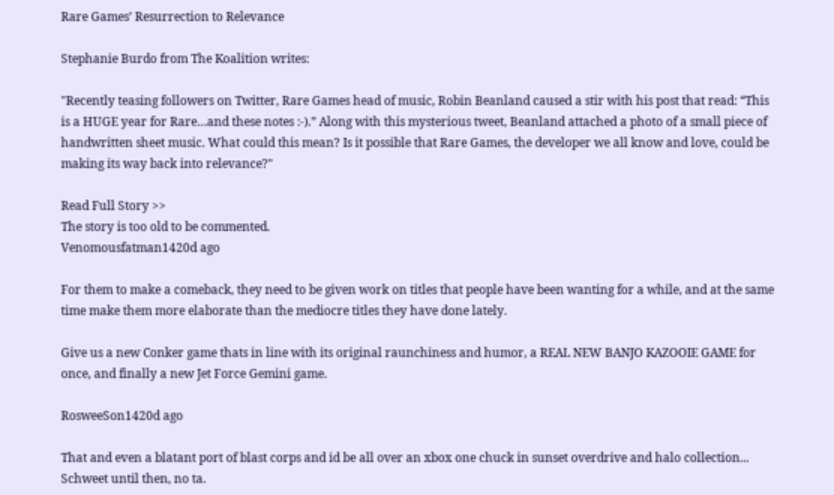Rare Games’ Resurrection to Relevance

Stephanie Burdo from The Koalition writes:

"Recently teasing followers on Twitter, Rare Games head of music, Robin Beanland caused a stir with his post that read: “This is a HUGE year for Rare…and these notes :-).” Along with this mysterious tweet, Beanland attached a photo of a small piece of handwritten sheet music. What could this mean? Is it possible that Rare Games, the developer we all know and love, could be making its way back into relevance?"

Read Full Story >>
The story is too old to be commented.
Venomousfatman1420d ago

For them to make a comeback, they need to be given work on titles that people have been wanting for a while, and at the same time make them more elaborate than the mediocre titles they have done lately.

Give us a new Conker game thats in line with its original raunchiness and humor, a REAL NEW BANJO KAZOOIE GAME for once, and finally a new Jet Force Gemini game.

RosweeSon1420d ago

That and even a blatant port of blast corps and id be all over an xbox one chuck in sunset overdrive and halo collection... Schweet until then, no ta.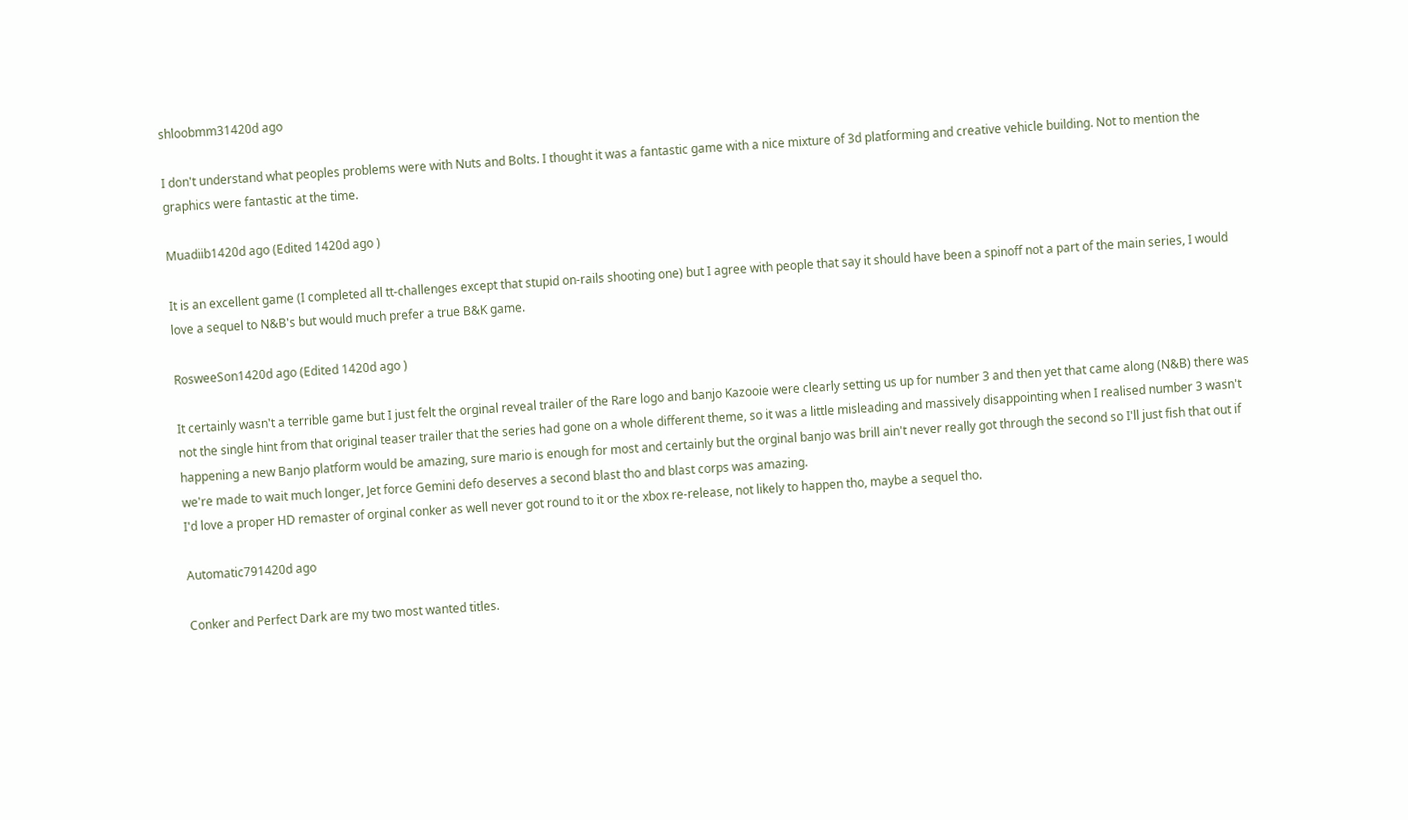shloobmm31420d ago

I don't understand what peoples problems were with Nuts and Bolts. I thought it was a fantastic game with a nice mixture of 3d platforming and creative vehicle building. Not to mention the graphics were fantastic at the time.

Muadiib1420d ago (Edited 1420d ago )

It is an excellent game (I completed all tt-challenges except that stupid on-rails shooting one) but I agree with people that say it should have been a spinoff not a part of the main series, I would love a sequel to N&B's but would much prefer a true B&K game.

RosweeSon1420d ago (Edited 1420d ago )

It certainly wasn't a terrible game but I just felt the orginal reveal trailer of the Rare logo and banjo Kazooie were clearly setting us up for number 3 and then yet that came along (N&B) there was not the single hint from that original teaser trailer that the series had gone on a whole different theme, so it was a little misleading and massively disappointing when I realised number 3 wasn't happening a new Banjo platform would be amazing, sure mario is enough for most and certainly but the orginal banjo was brill ain't never really got through the second so I'll just fish that out if we're made to wait much longer, Jet force Gemini defo deserves a second blast tho and blast corps was amazing.
I'd love a proper HD remaster of orginal conker as well never got round to it or the xbox re-release, not likely to happen tho, maybe a sequel tho.

Automatic791420d ago

Conker and Perfect Dark are my two most wanted titles.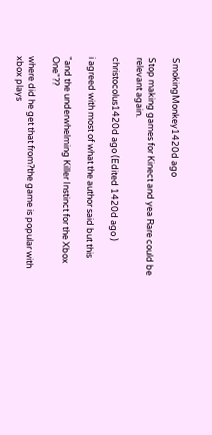SmokingMonkey1420d ago

Stop making games for Kinect and yea Rare could be relevant again.

christocolus1420d ago (Edited 1420d ago )

i agreed with most of what the author said but this

"and the underwhelming Killer Instinct for the Xbox One"??

where did he get that from?the game is popular with xbox plays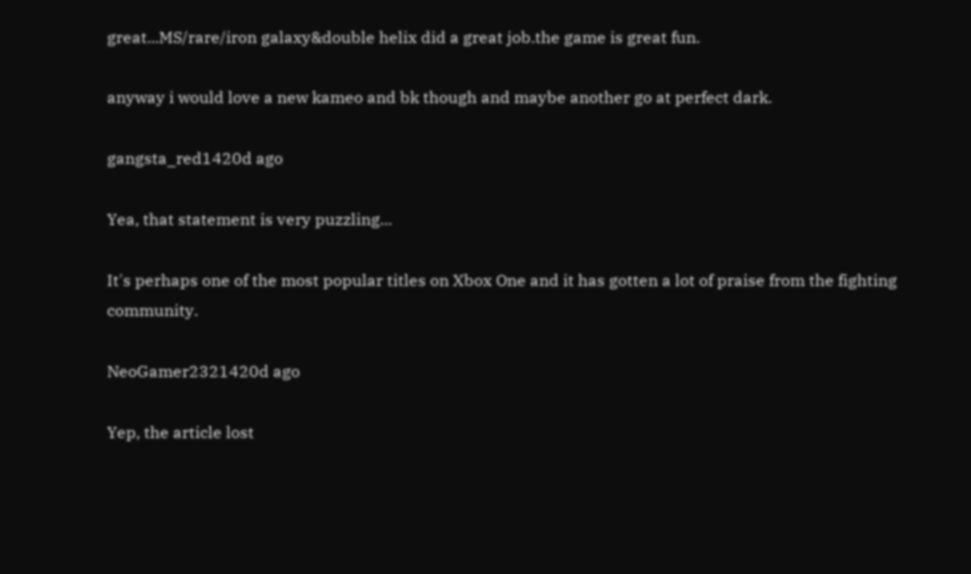great...MS/rare/iron galaxy&double helix did a great job.the game is great fun.

anyway i would love a new kameo and bk though and maybe another go at perfect dark.

gangsta_red1420d ago

Yea, that statement is very puzzling...

It's perhaps one of the most popular titles on Xbox One and it has gotten a lot of praise from the fighting community.

NeoGamer2321420d ago

Yep, the article lost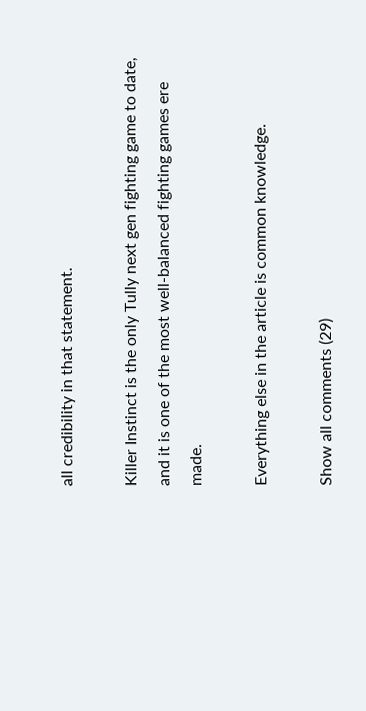all credibility in that statement.

Killer Instinct is the only Tully next gen fighting game to date, and it is one of the most well-balanced fighting games ere made.

Everything else in the article is common knowledge.

Show all comments (29)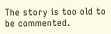The story is too old to be commented.